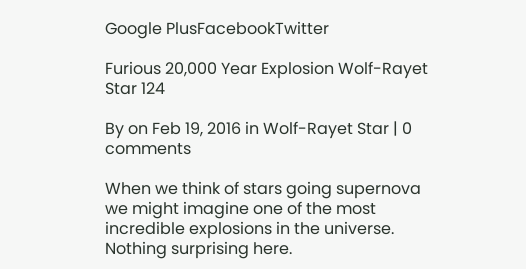Google PlusFacebookTwitter

Furious 20,000 Year Explosion Wolf-Rayet Star 124

By on Feb 19, 2016 in Wolf-Rayet Star | 0 comments

When we think of stars going supernova we might imagine one of the most incredible explosions in the universe. Nothing surprising here.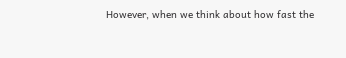However, when we think about how fast the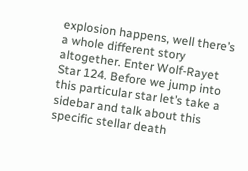explosion happens, well there’s a whole different story altogether. Enter Wolf-Rayet Star 124. Before we jump into this particular star let’s take a sidebar and talk about this specific stellar death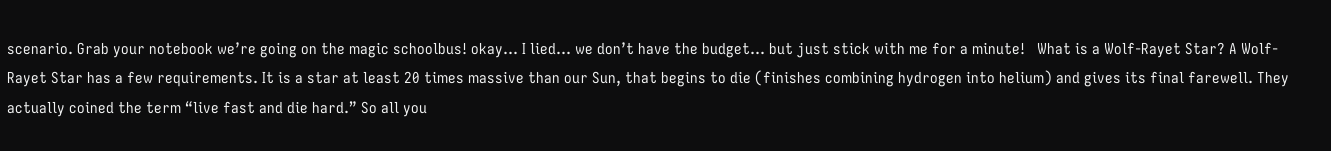scenario. Grab your notebook we’re going on the magic schoolbus! okay… I lied… we don’t have the budget… but just stick with me for a minute!   What is a Wolf-Rayet Star? A Wolf-Rayet Star has a few requirements. It is a star at least 20 times massive than our Sun, that begins to die (finishes combining hydrogen into helium) and gives its final farewell. They actually coined the term “live fast and die hard.” So all you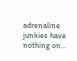adrenaline junkies have nothing on...